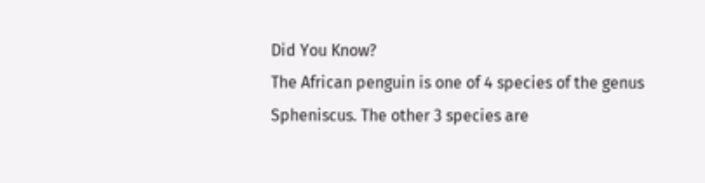Did You Know?
The African penguin is one of 4 species of the genus Spheniscus. The other 3 species are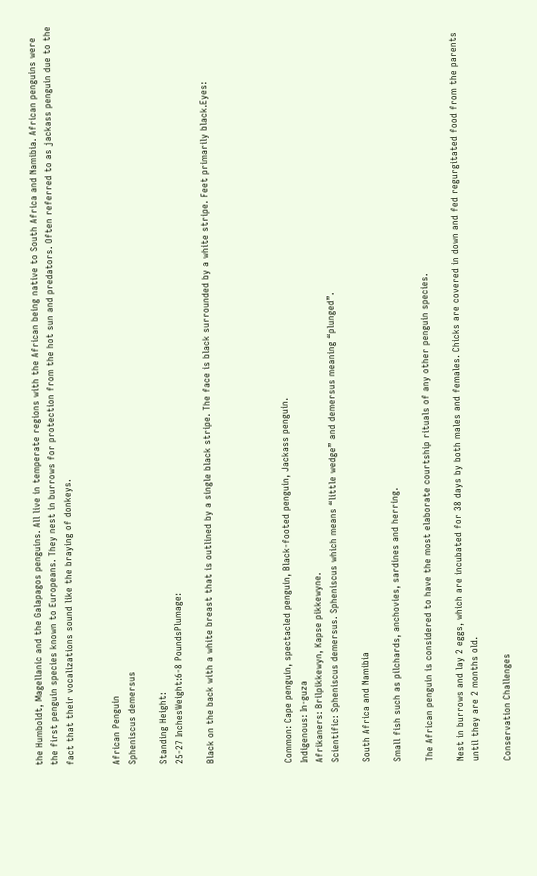the Humboldt, Magellanic and the Galapagos penguins. All live in temperate regions with the African being native to South Africa and Namibia. African penguins were the first penguin species known to Europeans. They nest in burrows for protection from the hot sun and predators. Often referred to as jackass penguin due to the fact that their vocalizations sound like the braying of donkeys.


African Penguin
Spheniscus demersus

Standing Height:
25-27 InchesWeight:6-8 PoundsPlumage:

Black on the back with a white breast that is outlined by a single black stripe. The face is black surrounded by a white stripe. Feet primarily black.Eyes:




Common: Cape penguin, spectacled penguin, Black-footed penguin, Jackass penguin.
Indigenous: In-guza
Afrikaners: Brilpikkewyn, Kapse pikkewyne.
Scientific: Spheniscus demersus. Spheniscus which means “little wedge” and demersus meaning “plunged”.

South Africa and Namibia

Small fish such as pilchards, anchovies, sardines and herring.

The African penguin is considered to have the most elaborate courtship rituals of any other penguin species.

Nest in burrows and lay 2 eggs, which are incubated for 38 days by both males and females. Chicks are covered in down and fed regurgitated food from the parents until they are 2 months old.

Conservation Challenges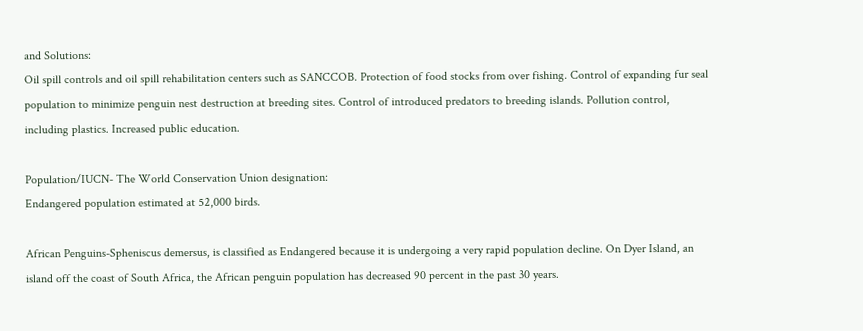and Solutions:
Oil spill controls and oil spill rehabilitation centers such as SANCCOB. Protection of food stocks from over fishing. Control of expanding fur seal population to minimize penguin nest destruction at breeding sites. Control of introduced predators to breeding islands. Pollution control, including plastics. Increased public education.

Population/IUCN- The World Conservation Union designation:
Endangered population estimated at 52,000 birds.

African Penguins-Spheniscus demersus, is classified as Endangered because it is undergoing a very rapid population decline. On Dyer Island, an island off the coast of South Africa, the African penguin population has decreased 90 percent in the past 30 years.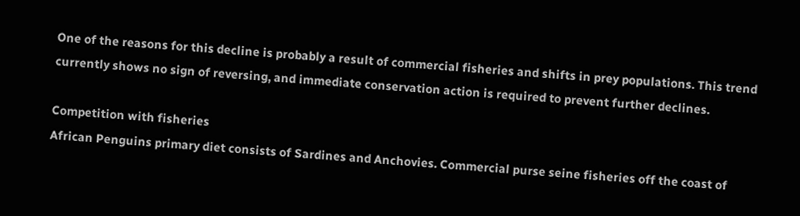One of the reasons for this decline is probably a result of commercial fisheries and shifts in prey populations. This trend currently shows no sign of reversing, and immediate conservation action is required to prevent further declines.

Competition with fisheries
African Penguins primary diet consists of Sardines and Anchovies. Commercial purse seine fisheries off the coast of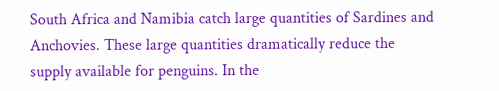South Africa and Namibia catch large quantities of Sardines and Anchovies. These large quantities dramatically reduce the supply available for penguins. In the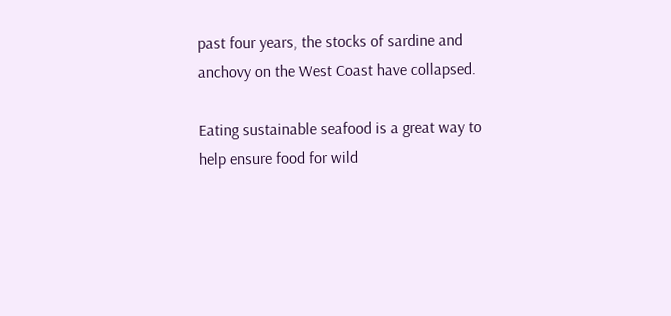past four years, the stocks of sardine and anchovy on the West Coast have collapsed.

Eating sustainable seafood is a great way to help ensure food for wild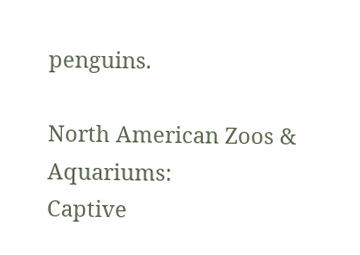penguins.

North American Zoos & Aquariums:
Captive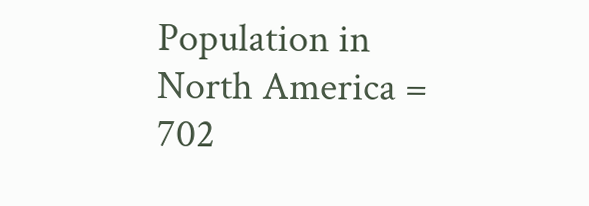Population in North America = 702